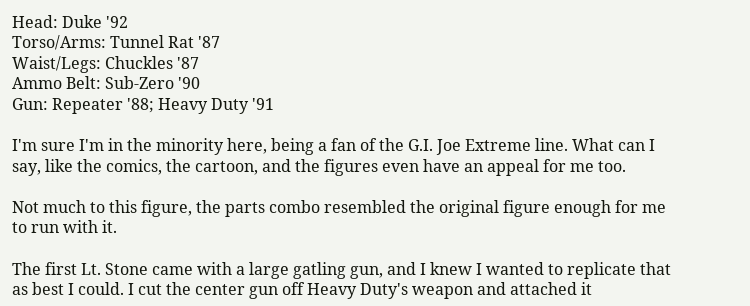Head: Duke '92
Torso/Arms: Tunnel Rat '87
Waist/Legs: Chuckles '87
Ammo Belt: Sub-Zero '90
Gun: Repeater '88; Heavy Duty '91

I'm sure I'm in the minority here, being a fan of the G.I. Joe Extreme line. What can I say, like the comics, the cartoon, and the figures even have an appeal for me too.

Not much to this figure, the parts combo resembled the original figure enough for me to run with it.

The first Lt. Stone came with a large gatling gun, and I knew I wanted to replicate that as best I could. I cut the center gun off Heavy Duty's weapon and attached it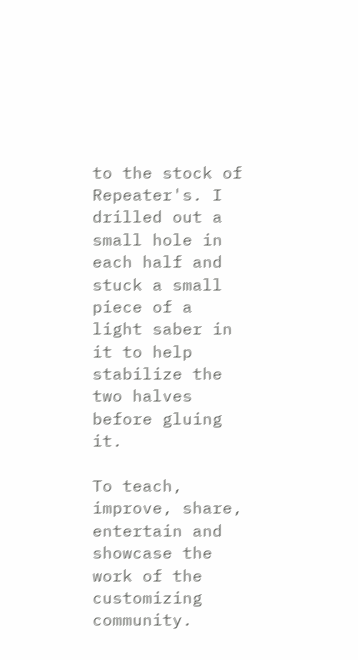to the stock of Repeater's. I drilled out a small hole in each half and stuck a small piece of a light saber in it to help stabilize the two halves before gluing it.

To teach, improve, share, entertain and showcase the work of the customizing community.